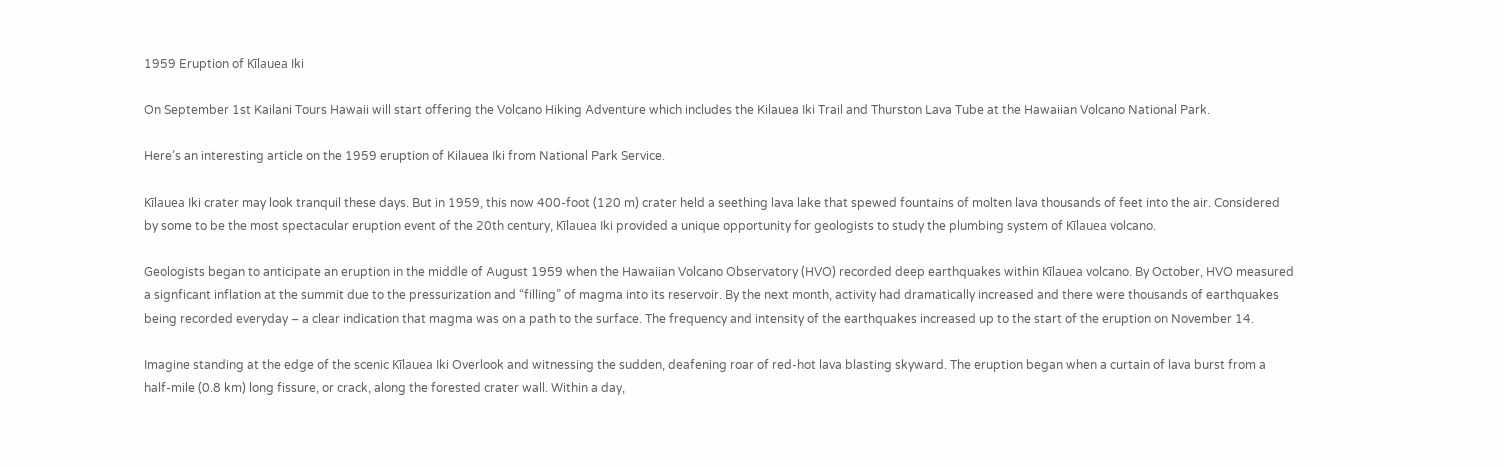1959 Eruption of Kīlauea Iki

On September 1st Kailani Tours Hawaii will start offering the Volcano Hiking Adventure which includes the Kilauea Iki Trail and Thurston Lava Tube at the Hawaiian Volcano National Park.

Here’s an interesting article on the 1959 eruption of Kilauea Iki from National Park Service.

Kīlauea Iki crater may look tranquil these days. But in 1959, this now 400-foot (120 m) crater held a seething lava lake that spewed fountains of molten lava thousands of feet into the air. Considered by some to be the most spectacular eruption event of the 20th century, Kīlauea Iki provided a unique opportunity for geologists to study the plumbing system of Kīlauea volcano.

Geologists began to anticipate an eruption in the middle of August 1959 when the Hawaiian Volcano Observatory (HVO) recorded deep earthquakes within Kīlauea volcano. By October, HVO measured a signficant inflation at the summit due to the pressurization and “filling” of magma into its reservoir. By the next month, activity had dramatically increased and there were thousands of earthquakes being recorded everyday – a clear indication that magma was on a path to the surface. The frequency and intensity of the earthquakes increased up to the start of the eruption on November 14.

Imagine standing at the edge of the scenic Kīlauea Iki Overlook and witnessing the sudden, deafening roar of red-hot lava blasting skyward. The eruption began when a curtain of lava burst from a half-mile (0.8 km) long fissure, or crack, along the forested crater wall. Within a day,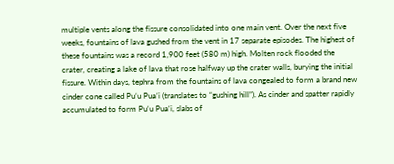multiple vents along the fissure consolidated into one main vent. Over the next five weeks, fountains of lava gushed from the vent in 17 separate episodes. The highest of these fountains was a record 1,900 feet (580 m) high. Molten rock flooded the crater, creating a lake of lava that rose halfway up the crater walls, burying the initial fissure. Within days, tephra from the fountains of lava congealed to form a brand new cinder cone called Puʻu Puaʻi (translates to “gushing hill”). As cinder and spatter rapidly accumulated to form Pu‘u Pua‘i, slabs of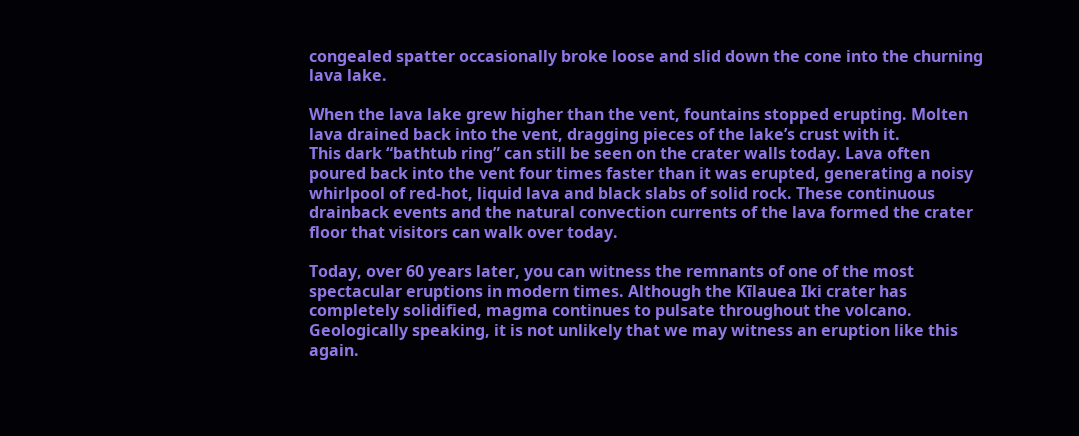congealed spatter occasionally broke loose and slid down the cone into the churning lava lake.

When the lava lake grew higher than the vent, fountains stopped erupting. Molten lava drained back into the vent, dragging pieces of the lake’s crust with it.
This dark “bathtub ring” can still be seen on the crater walls today. Lava often poured back into the vent four times faster than it was erupted, generating a noisy whirlpool of red-hot, liquid lava and black slabs of solid rock. These continuous drainback events and the natural convection currents of the lava formed the crater floor that visitors can walk over today.

Today, over 60 years later, you can witness the remnants of one of the most spectacular eruptions in modern times. Although the Kīlauea Iki crater has completely solidified, magma continues to pulsate throughout the volcano. Geologically speaking, it is not unlikely that we may witness an eruption like this again.